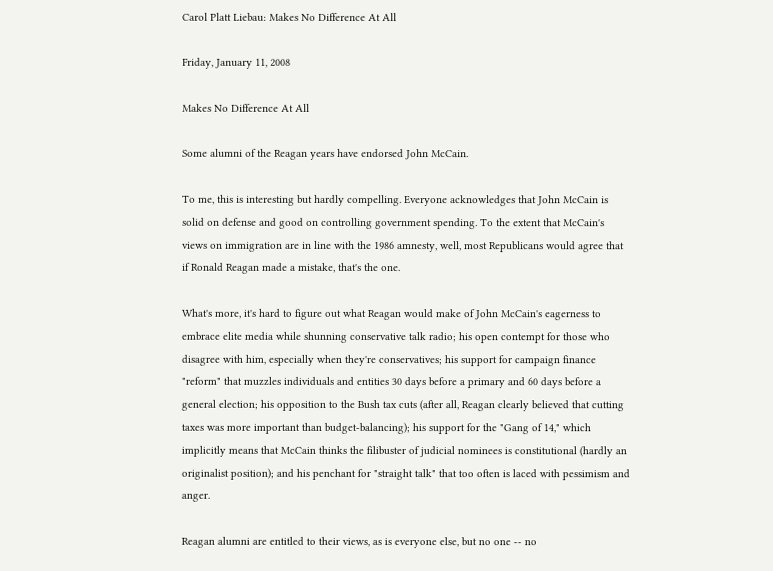Carol Platt Liebau: Makes No Difference At All

Friday, January 11, 2008

Makes No Difference At All

Some alumni of the Reagan years have endorsed John McCain.

To me, this is interesting but hardly compelling. Everyone acknowledges that John McCain is solid on defense and good on controlling government spending. To the extent that McCain's views on immigration are in line with the 1986 amnesty, well, most Republicans would agree that if Ronald Reagan made a mistake, that's the one.

What's more, it's hard to figure out what Reagan would make of John McCain's eagerness to embrace elite media while shunning conservative talk radio; his open contempt for those who disagree with him, especially when they're conservatives; his support for campaign finance "reform" that muzzles individuals and entities 30 days before a primary and 60 days before a general election; his opposition to the Bush tax cuts (after all, Reagan clearly believed that cutting taxes was more important than budget-balancing); his support for the "Gang of 14," which implicitly means that McCain thinks the filibuster of judicial nominees is constitutional (hardly an originalist position); and his penchant for "straight talk" that too often is laced with pessimism and anger.

Reagan alumni are entitled to their views, as is everyone else, but no one -- no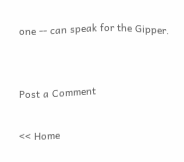one -- can speak for the Gipper.


Post a Comment

<< Home